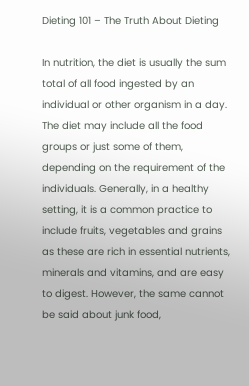Dieting 101 – The Truth About Dieting

In nutrition, the diet is usually the sum total of all food ingested by an individual or other organism in a day. The diet may include all the food groups or just some of them, depending on the requirement of the individuals. Generally, in a healthy setting, it is a common practice to include fruits, vegetables and grains as these are rich in essential nutrients, minerals and vitamins, and are easy to digest. However, the same cannot be said about junk food,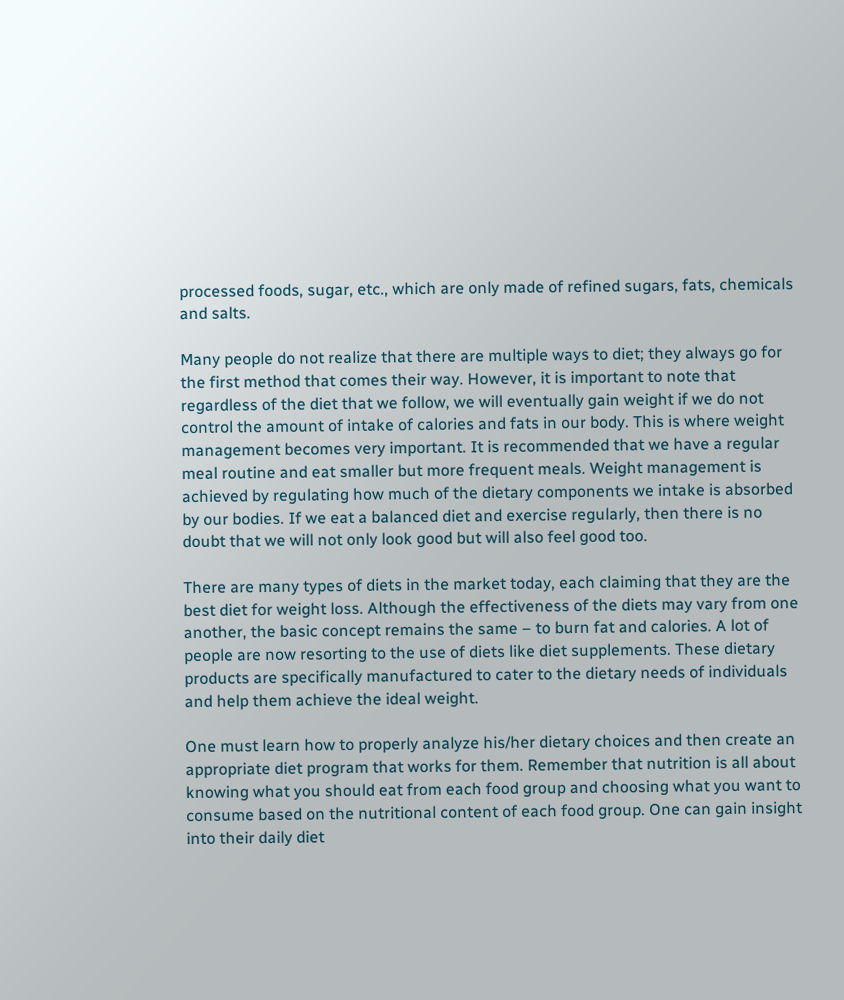processed foods, sugar, etc., which are only made of refined sugars, fats, chemicals and salts.

Many people do not realize that there are multiple ways to diet; they always go for the first method that comes their way. However, it is important to note that regardless of the diet that we follow, we will eventually gain weight if we do not control the amount of intake of calories and fats in our body. This is where weight management becomes very important. It is recommended that we have a regular meal routine and eat smaller but more frequent meals. Weight management is achieved by regulating how much of the dietary components we intake is absorbed by our bodies. If we eat a balanced diet and exercise regularly, then there is no doubt that we will not only look good but will also feel good too.

There are many types of diets in the market today, each claiming that they are the best diet for weight loss. Although the effectiveness of the diets may vary from one another, the basic concept remains the same – to burn fat and calories. A lot of people are now resorting to the use of diets like diet supplements. These dietary products are specifically manufactured to cater to the dietary needs of individuals and help them achieve the ideal weight.

One must learn how to properly analyze his/her dietary choices and then create an appropriate diet program that works for them. Remember that nutrition is all about knowing what you should eat from each food group and choosing what you want to consume based on the nutritional content of each food group. One can gain insight into their daily diet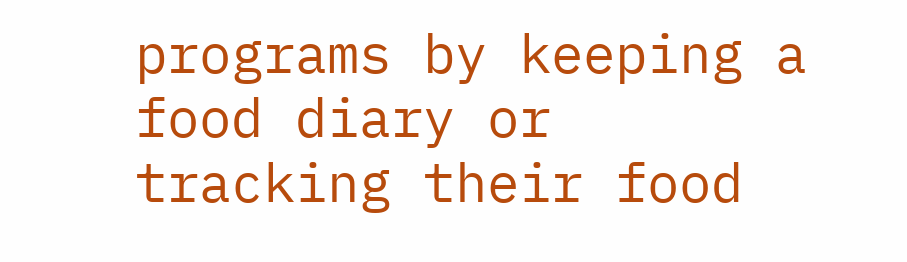programs by keeping a food diary or tracking their food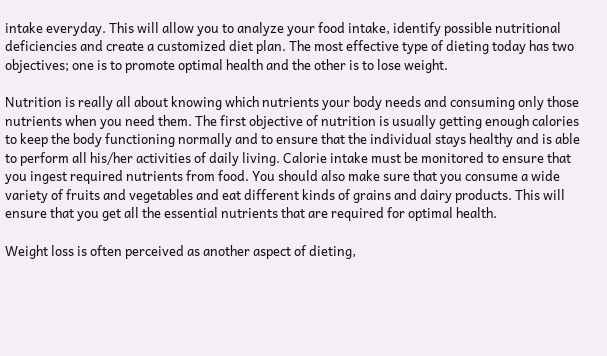intake everyday. This will allow you to analyze your food intake, identify possible nutritional deficiencies and create a customized diet plan. The most effective type of dieting today has two objectives; one is to promote optimal health and the other is to lose weight.

Nutrition is really all about knowing which nutrients your body needs and consuming only those nutrients when you need them. The first objective of nutrition is usually getting enough calories to keep the body functioning normally and to ensure that the individual stays healthy and is able to perform all his/her activities of daily living. Calorie intake must be monitored to ensure that you ingest required nutrients from food. You should also make sure that you consume a wide variety of fruits and vegetables and eat different kinds of grains and dairy products. This will ensure that you get all the essential nutrients that are required for optimal health.

Weight loss is often perceived as another aspect of dieting,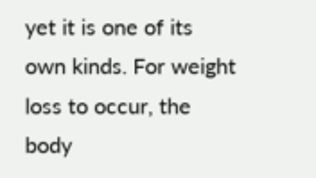yet it is one of its own kinds. For weight loss to occur, the body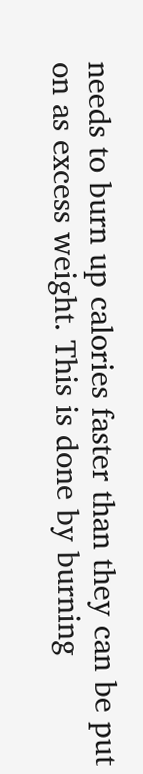needs to burn up calories faster than they can be put on as excess weight. This is done by burning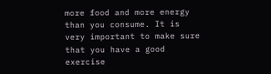more food and more energy than you consume. It is very important to make sure that you have a good exercise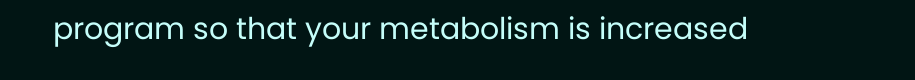program so that your metabolism is increased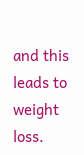and this leads to weight loss.